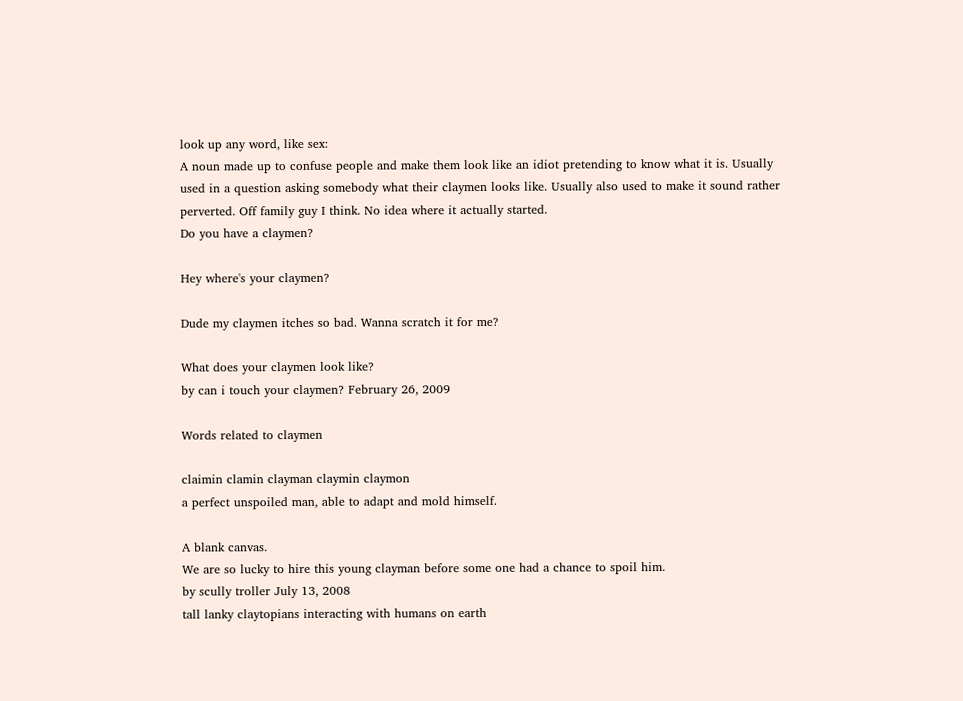look up any word, like sex:
A noun made up to confuse people and make them look like an idiot pretending to know what it is. Usually used in a question asking somebody what their claymen looks like. Usually also used to make it sound rather perverted. Off family guy I think. No idea where it actually started.
Do you have a claymen?

Hey where's your claymen?

Dude my claymen itches so bad. Wanna scratch it for me?

What does your claymen look like?
by can i touch your claymen? February 26, 2009

Words related to claymen

claimin clamin clayman claymin claymon
a perfect unspoiled man, able to adapt and mold himself.

A blank canvas.
We are so lucky to hire this young clayman before some one had a chance to spoil him.
by scully troller July 13, 2008
tall lanky claytopians interacting with humans on earth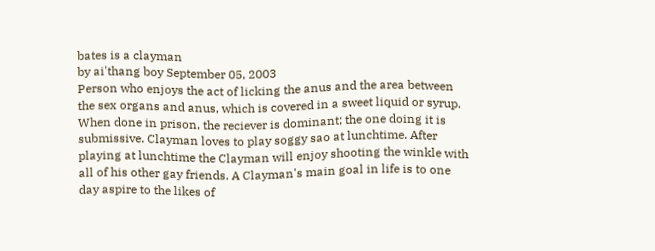bates is a clayman
by ai'thang boy September 05, 2003
Person who enjoys the act of licking the anus and the area between the sex organs and anus, which is covered in a sweet liquid or syrup. When done in prison, the reciever is dominant; the one doing it is submissive. Clayman loves to play soggy sao at lunchtime. After playing at lunchtime the Clayman will enjoy shooting the winkle with all of his other gay friends. A Clayman's main goal in life is to one day aspire to the likes of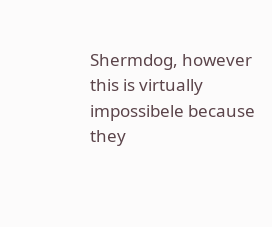Shermdog, however this is virtually impossibele because they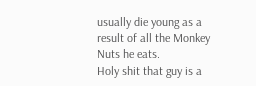usually die young as a result of all the Monkey Nuts he eats.
Holy shit that guy is a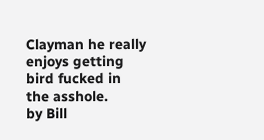Clayman he really enjoys getting bird fucked in the asshole.
by Bill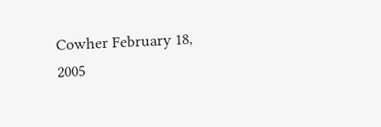Cowher February 18, 2005